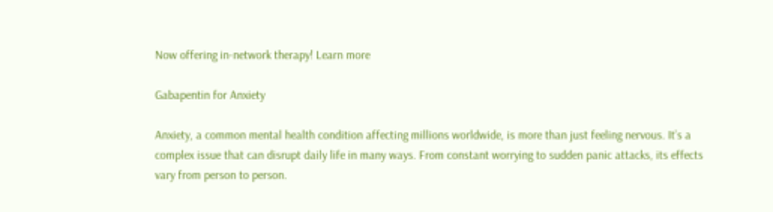Now offering in-network therapy! Learn more

Gabapentin for Anxiety

Anxiety, a common mental health condition affecting millions worldwide, is more than just feeling nervous. It’s a complex issue that can disrupt daily life in many ways. From constant worrying to sudden panic attacks, its effects vary from person to person.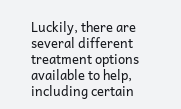Luckily, there are several different treatment options available to help, including certain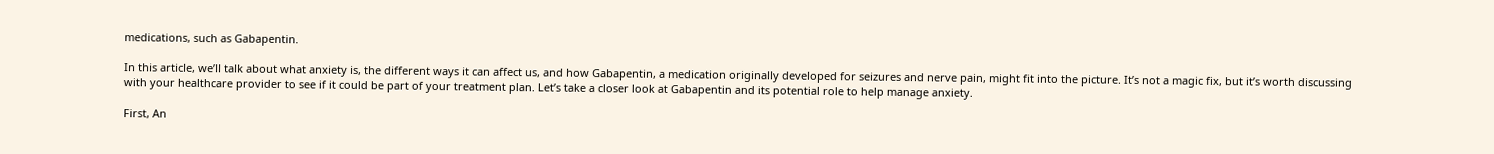medications, such as Gabapentin.

In this article, we’ll talk about what anxiety is, the different ways it can affect us, and how Gabapentin, a medication originally developed for seizures and nerve pain, might fit into the picture. It’s not a magic fix, but it’s worth discussing with your healthcare provider to see if it could be part of your treatment plan. Let’s take a closer look at Gabapentin and its potential role to help manage anxiety.

First, An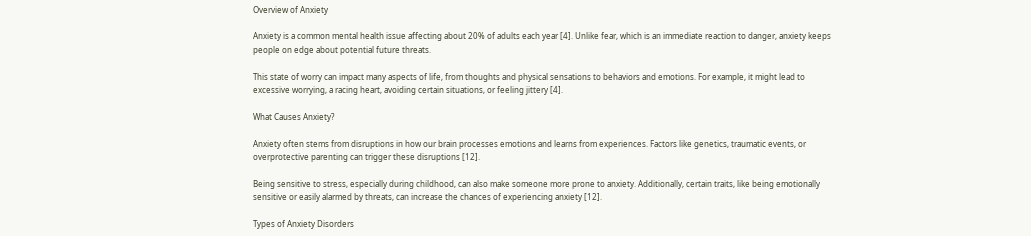Overview of Anxiety

Anxiety is a common mental health issue affecting about 20% of adults each year [4]. Unlike fear, which is an immediate reaction to danger, anxiety keeps people on edge about potential future threats.

This state of worry can impact many aspects of life, from thoughts and physical sensations to behaviors and emotions. For example, it might lead to excessive worrying, a racing heart, avoiding certain situations, or feeling jittery [4].

What Causes Anxiety?

Anxiety often stems from disruptions in how our brain processes emotions and learns from experiences. Factors like genetics, traumatic events, or overprotective parenting can trigger these disruptions [12].

Being sensitive to stress, especially during childhood, can also make someone more prone to anxiety. Additionally, certain traits, like being emotionally sensitive or easily alarmed by threats, can increase the chances of experiencing anxiety [12].

Types of Anxiety Disorders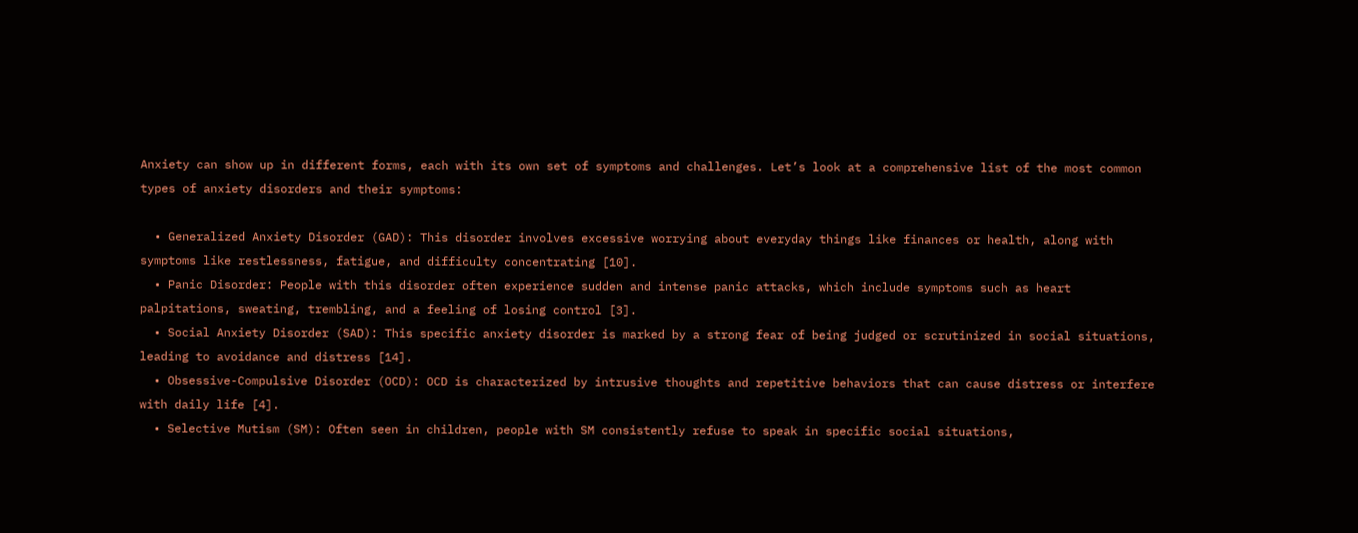Anxiety can show up in different forms, each with its own set of symptoms and challenges. Let’s look at a comprehensive list of the most common types of anxiety disorders and their symptoms:

  • Generalized Anxiety Disorder (GAD): This disorder involves excessive worrying about everyday things like finances or health, along with symptoms like restlessness, fatigue, and difficulty concentrating [10].
  • Panic Disorder: People with this disorder often experience sudden and intense panic attacks, which include symptoms such as heart palpitations, sweating, trembling, and a feeling of losing control [3].
  • Social Anxiety Disorder (SAD): This specific anxiety disorder is marked by a strong fear of being judged or scrutinized in social situations, leading to avoidance and distress [14].
  • Obsessive-Compulsive Disorder (OCD): OCD is characterized by intrusive thoughts and repetitive behaviors that can cause distress or interfere with daily life [4].
  • Selective Mutism (SM): Often seen in children, people with SM consistently refuse to speak in specific social situations,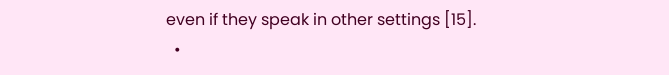even if they speak in other settings [15].
  •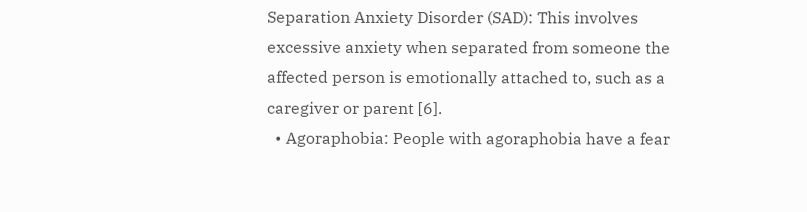Separation Anxiety Disorder (SAD): This involves excessive anxiety when separated from someone the affected person is emotionally attached to, such as a caregiver or parent [6].
  • Agoraphobia: People with agoraphobia have a fear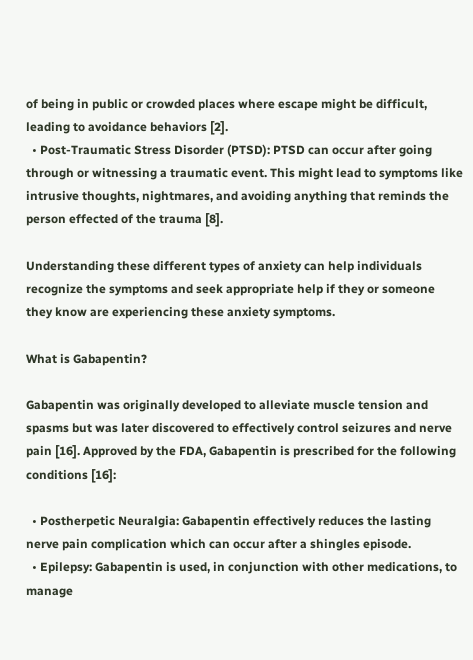of being in public or crowded places where escape might be difficult, leading to avoidance behaviors [2].
  • Post-Traumatic Stress Disorder (PTSD): PTSD can occur after going through or witnessing a traumatic event. This might lead to symptoms like intrusive thoughts, nightmares, and avoiding anything that reminds the person effected of the trauma [8].

Understanding these different types of anxiety can help individuals recognize the symptoms and seek appropriate help if they or someone they know are experiencing these anxiety symptoms.

What is Gabapentin?

Gabapentin was originally developed to alleviate muscle tension and spasms but was later discovered to effectively control seizures and nerve pain [16]. Approved by the FDA, Gabapentin is prescribed for the following conditions [16]:

  • Postherpetic Neuralgia: Gabapentin effectively reduces the lasting nerve pain complication which can occur after a shingles episode.
  • Epilepsy: Gabapentin is used, in conjunction with other medications, to manage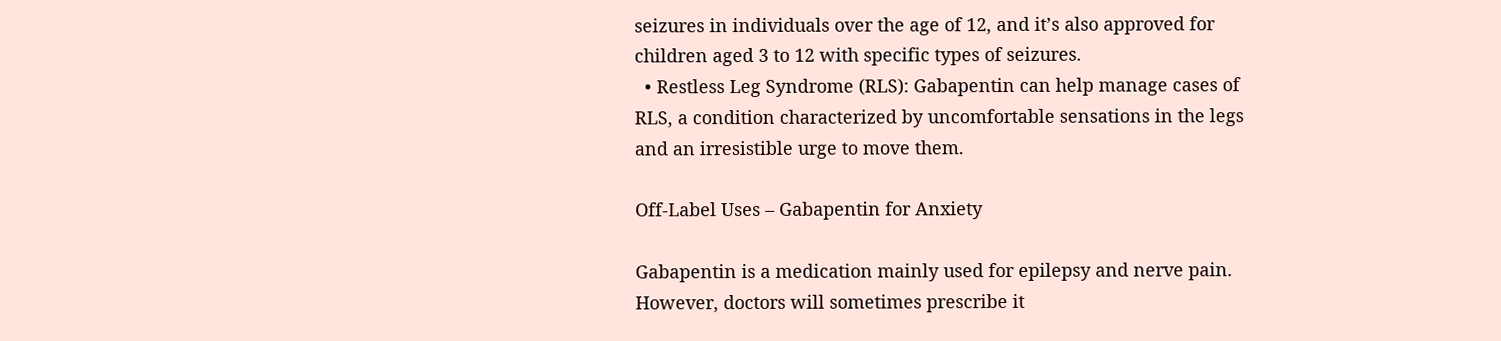seizures in individuals over the age of 12, and it’s also approved for children aged 3 to 12 with specific types of seizures.
  • Restless Leg Syndrome (RLS): Gabapentin can help manage cases of RLS, a condition characterized by uncomfortable sensations in the legs and an irresistible urge to move them.

Off-Label Uses – Gabapentin for Anxiety

Gabapentin is a medication mainly used for epilepsy and nerve pain. However, doctors will sometimes prescribe it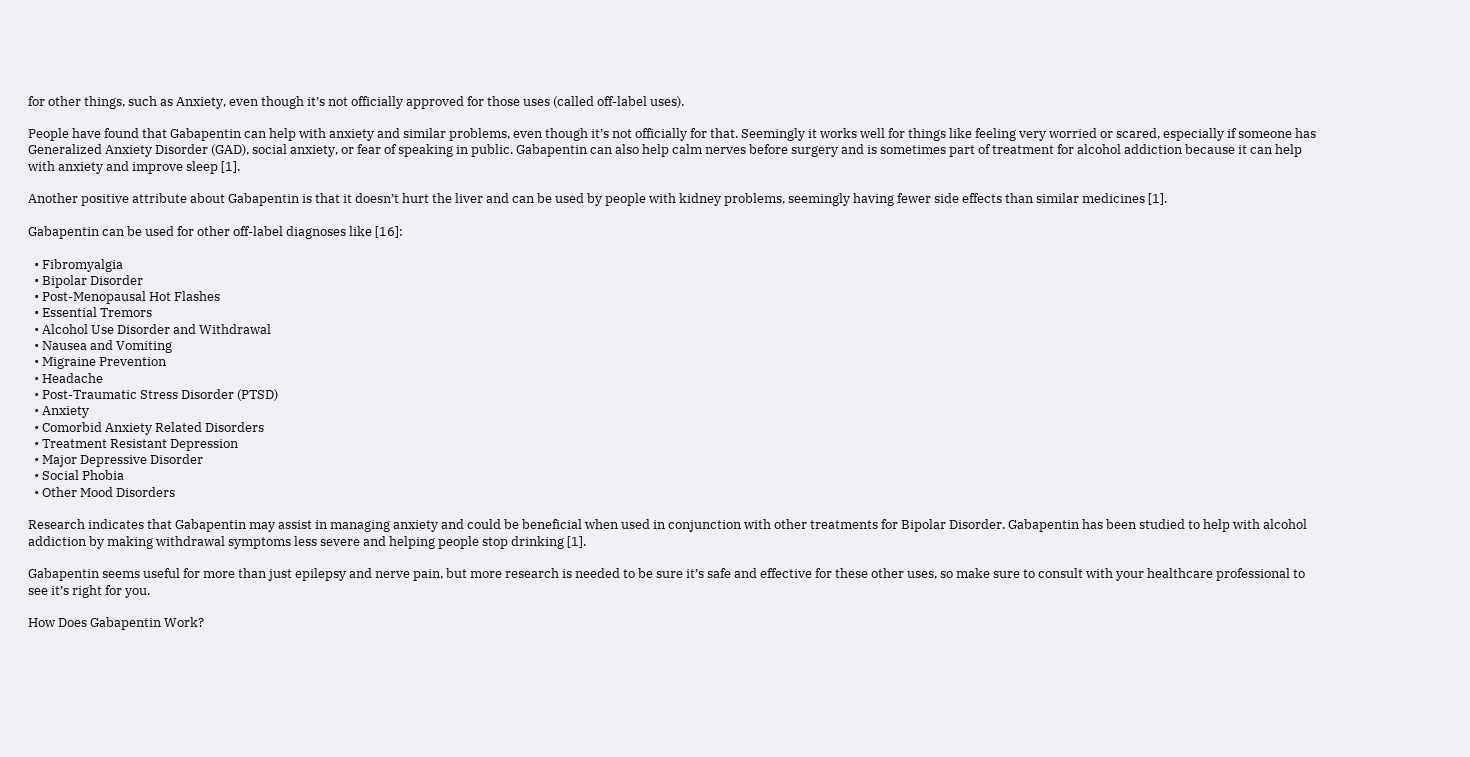for other things, such as Anxiety, even though it’s not officially approved for those uses (called off-label uses).

People have found that Gabapentin can help with anxiety and similar problems, even though it’s not officially for that. Seemingly it works well for things like feeling very worried or scared, especially if someone has Generalized Anxiety Disorder (GAD), social anxiety, or fear of speaking in public. Gabapentin can also help calm nerves before surgery and is sometimes part of treatment for alcohol addiction because it can help with anxiety and improve sleep [1].

Another positive attribute about Gabapentin is that it doesn’t hurt the liver and can be used by people with kidney problems, seemingly having fewer side effects than similar medicines [1].

Gabapentin can be used for other off-label diagnoses like [16]:

  • Fibromyalgia
  • Bipolar Disorder
  • Post-Menopausal Hot Flashes
  • Essential Tremors
  • Alcohol Use Disorder and Withdrawal
  • Nausea and Vomiting
  • Migraine Prevention
  • Headache
  • Post-Traumatic Stress Disorder (PTSD)
  • Anxiety
  • Comorbid Anxiety Related Disorders
  • Treatment Resistant Depression
  • Major Depressive Disorder
  • Social Phobia
  • Other Mood Disorders

Research indicates that Gabapentin may assist in managing anxiety and could be beneficial when used in conjunction with other treatments for Bipolar Disorder. Gabapentin has been studied to help with alcohol addiction by making withdrawal symptoms less severe and helping people stop drinking [1].

Gabapentin seems useful for more than just epilepsy and nerve pain, but more research is needed to be sure it’s safe and effective for these other uses, so make sure to consult with your healthcare professional to see it’s right for you.

How Does Gabapentin Work?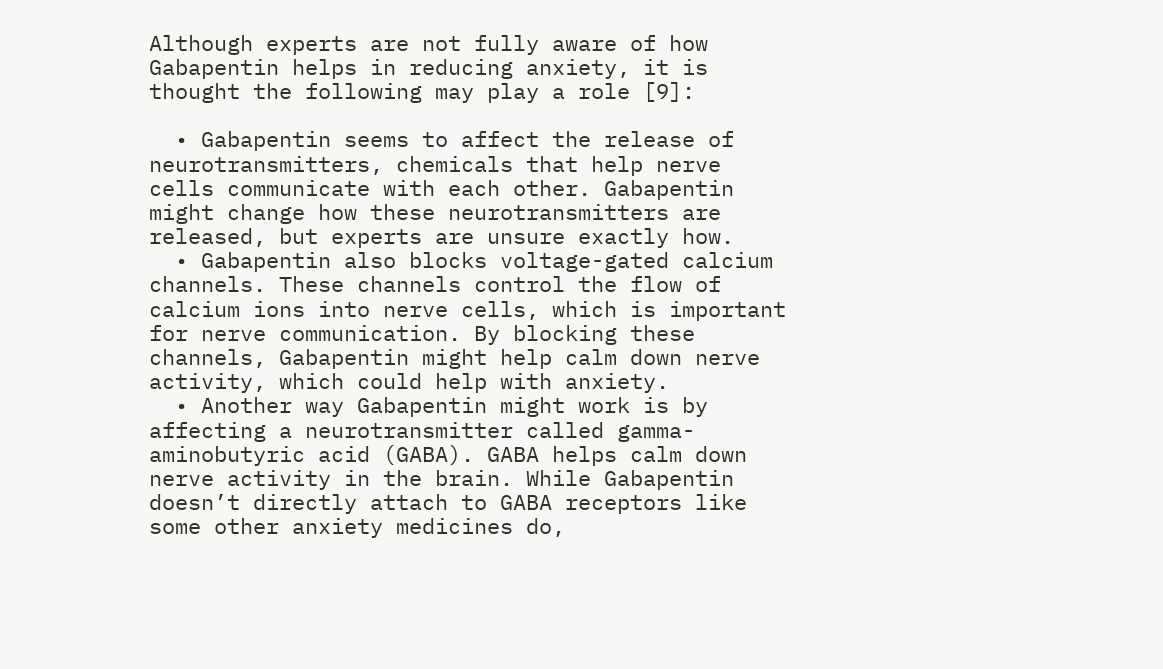Although experts are not fully aware of how Gabapentin helps in reducing anxiety, it is thought the following may play a role [9]:

  • Gabapentin seems to affect the release of neurotransmitters, chemicals that help nerve cells communicate with each other. Gabapentin might change how these neurotransmitters are released, but experts are unsure exactly how.
  • Gabapentin also blocks voltage-gated calcium channels. These channels control the flow of calcium ions into nerve cells, which is important for nerve communication. By blocking these channels, Gabapentin might help calm down nerve activity, which could help with anxiety.
  • Another way Gabapentin might work is by affecting a neurotransmitter called gamma-aminobutyric acid (GABA). GABA helps calm down nerve activity in the brain. While Gabapentin doesn’t directly attach to GABA receptors like some other anxiety medicines do,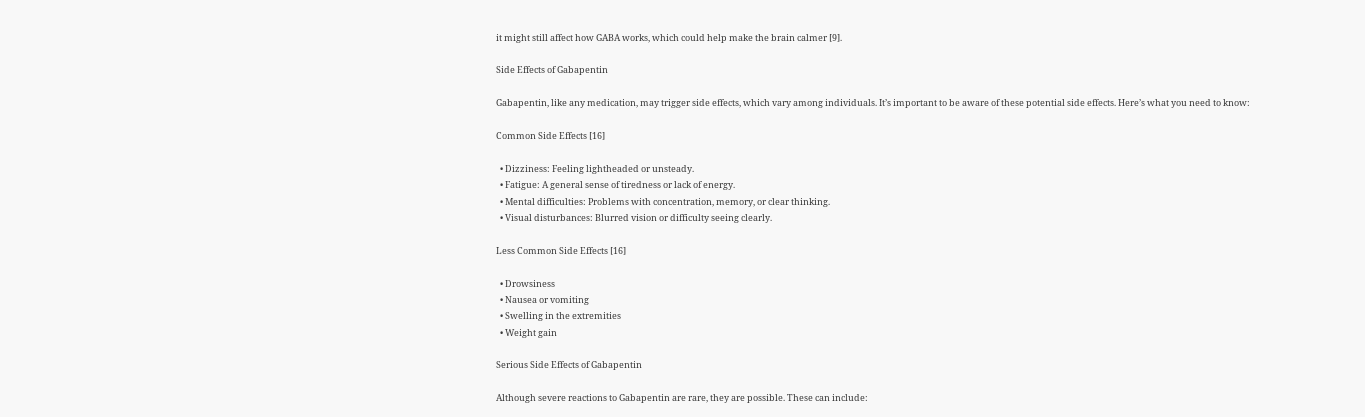it might still affect how GABA works, which could help make the brain calmer [9].

Side Effects of Gabapentin

Gabapentin, like any medication, may trigger side effects, which vary among individuals. It’s important to be aware of these potential side effects. Here’s what you need to know:

Common Side Effects [16]

  • Dizziness: Feeling lightheaded or unsteady.
  • Fatigue: A general sense of tiredness or lack of energy.
  • Mental difficulties: Problems with concentration, memory, or clear thinking.
  • Visual disturbances: Blurred vision or difficulty seeing clearly.

Less Common Side Effects [16]

  • Drowsiness
  • Nausea or vomiting
  • Swelling in the extremities
  • Weight gain

Serious Side Effects of Gabapentin

Although severe reactions to Gabapentin are rare, they are possible. These can include: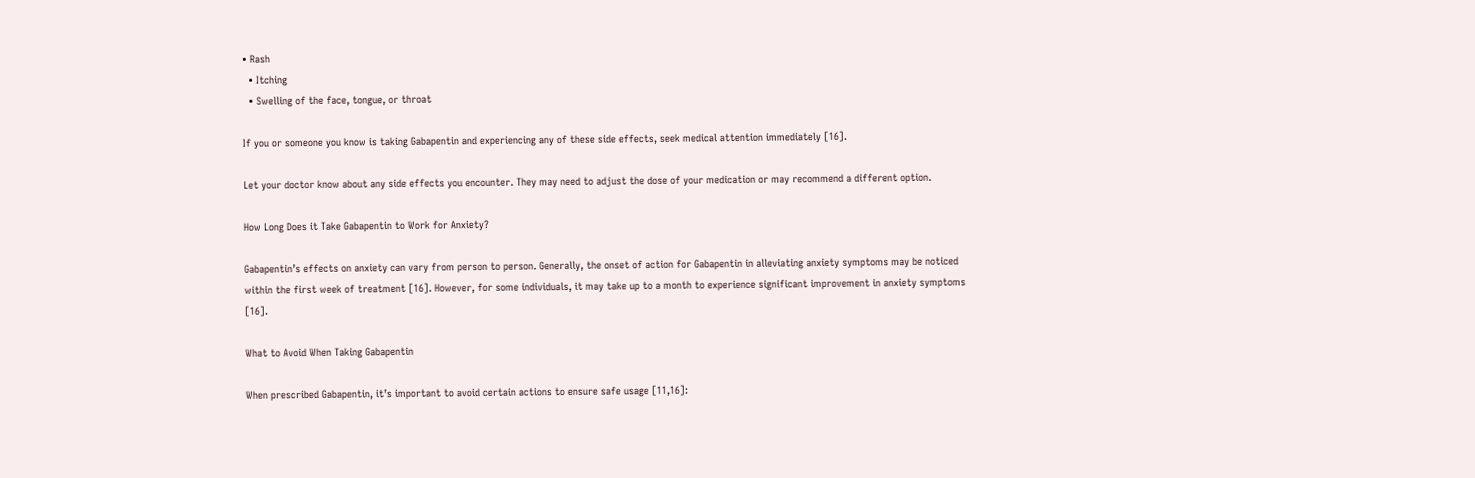• Rash
  • Itching
  • Swelling of the face, tongue, or throat

If you or someone you know is taking Gabapentin and experiencing any of these side effects, seek medical attention immediately [16].

Let your doctor know about any side effects you encounter. They may need to adjust the dose of your medication or may recommend a different option.

How Long Does it Take Gabapentin to Work for Anxiety?

Gabapentin’s effects on anxiety can vary from person to person. Generally, the onset of action for Gabapentin in alleviating anxiety symptoms may be noticed within the first week of treatment [16]. However, for some individuals, it may take up to a month to experience significant improvement in anxiety symptoms [16].

What to Avoid When Taking Gabapentin

When prescribed Gabapentin, it’s important to avoid certain actions to ensure safe usage [11,16]: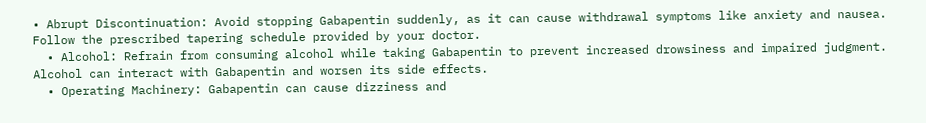• Abrupt Discontinuation: Avoid stopping Gabapentin suddenly, as it can cause withdrawal symptoms like anxiety and nausea. Follow the prescribed tapering schedule provided by your doctor.
  • Alcohol: Refrain from consuming alcohol while taking Gabapentin to prevent increased drowsiness and impaired judgment. Alcohol can interact with Gabapentin and worsen its side effects.
  • Operating Machinery: Gabapentin can cause dizziness and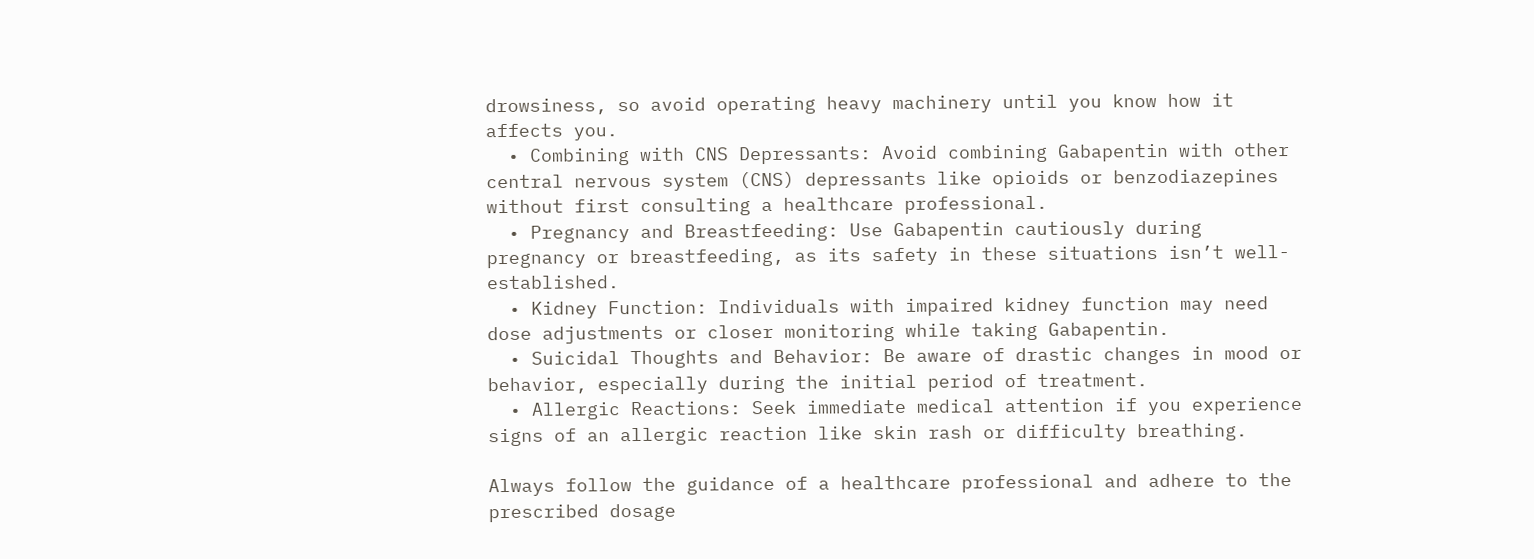drowsiness, so avoid operating heavy machinery until you know how it affects you.
  • Combining with CNS Depressants: Avoid combining Gabapentin with other central nervous system (CNS) depressants like opioids or benzodiazepines without first consulting a healthcare professional.
  • Pregnancy and Breastfeeding: Use Gabapentin cautiously during pregnancy or breastfeeding, as its safety in these situations isn’t well-established.
  • Kidney Function: Individuals with impaired kidney function may need dose adjustments or closer monitoring while taking Gabapentin.
  • Suicidal Thoughts and Behavior: Be aware of drastic changes in mood or behavior, especially during the initial period of treatment.
  • Allergic Reactions: Seek immediate medical attention if you experience signs of an allergic reaction like skin rash or difficulty breathing.

Always follow the guidance of a healthcare professional and adhere to the prescribed dosage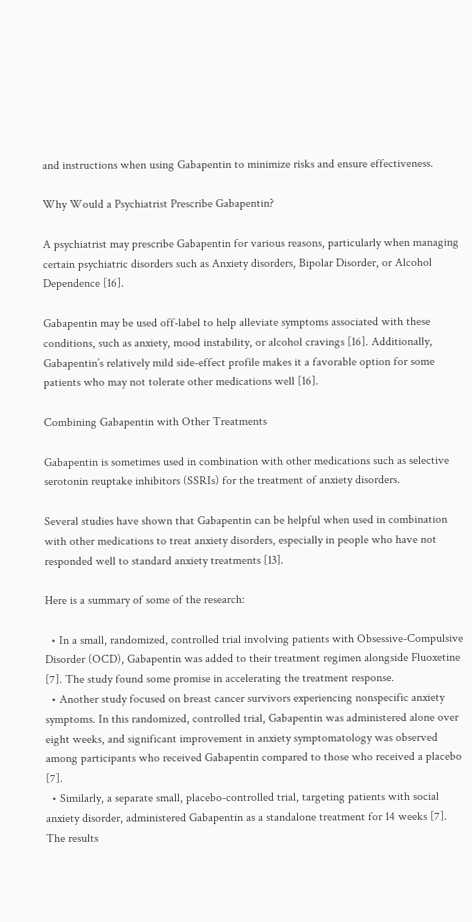and instructions when using Gabapentin to minimize risks and ensure effectiveness.

Why Would a Psychiatrist Prescribe Gabapentin?

A psychiatrist may prescribe Gabapentin for various reasons, particularly when managing certain psychiatric disorders such as Anxiety disorders, Bipolar Disorder, or Alcohol Dependence [16].

Gabapentin may be used off-label to help alleviate symptoms associated with these conditions, such as anxiety, mood instability, or alcohol cravings [16]. Additionally, Gabapentin’s relatively mild side-effect profile makes it a favorable option for some patients who may not tolerate other medications well [16].

Combining Gabapentin with Other Treatments

Gabapentin is sometimes used in combination with other medications such as selective serotonin reuptake inhibitors (SSRIs) for the treatment of anxiety disorders.

Several studies have shown that Gabapentin can be helpful when used in combination with other medications to treat anxiety disorders, especially in people who have not responded well to standard anxiety treatments [13].

Here is a summary of some of the research:

  • In a small, randomized, controlled trial involving patients with Obsessive-Compulsive Disorder (OCD), Gabapentin was added to their treatment regimen alongside Fluoxetine [7]. The study found some promise in accelerating the treatment response.
  • Another study focused on breast cancer survivors experiencing nonspecific anxiety symptoms. In this randomized, controlled trial, Gabapentin was administered alone over eight weeks, and significant improvement in anxiety symptomatology was observed among participants who received Gabapentin compared to those who received a placebo [7].
  • Similarly, a separate small, placebo-controlled trial, targeting patients with social anxiety disorder, administered Gabapentin as a standalone treatment for 14 weeks [7]. The results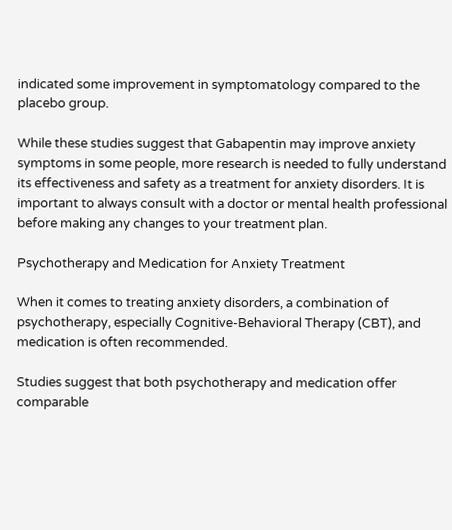indicated some improvement in symptomatology compared to the placebo group.

While these studies suggest that Gabapentin may improve anxiety symptoms in some people, more research is needed to fully understand its effectiveness and safety as a treatment for anxiety disorders. It is important to always consult with a doctor or mental health professional before making any changes to your treatment plan.

Psychotherapy and Medication for Anxiety Treatment

When it comes to treating anxiety disorders, a combination of psychotherapy, especially Cognitive-Behavioral Therapy (CBT), and medication is often recommended.

Studies suggest that both psychotherapy and medication offer comparable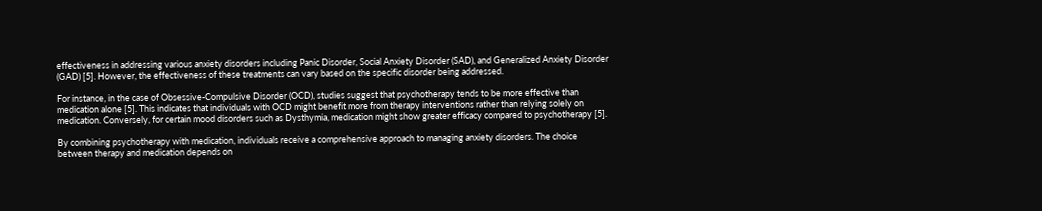effectiveness in addressing various anxiety disorders including Panic Disorder, Social Anxiety Disorder (SAD), and Generalized Anxiety Disorder (GAD) [5]. However, the effectiveness of these treatments can vary based on the specific disorder being addressed.

For instance, in the case of Obsessive-Compulsive Disorder (OCD), studies suggest that psychotherapy tends to be more effective than medication alone [5]. This indicates that individuals with OCD might benefit more from therapy interventions rather than relying solely on medication. Conversely, for certain mood disorders such as Dysthymia, medication might show greater efficacy compared to psychotherapy [5].

By combining psychotherapy with medication, individuals receive a comprehensive approach to managing anxiety disorders. The choice between therapy and medication depends on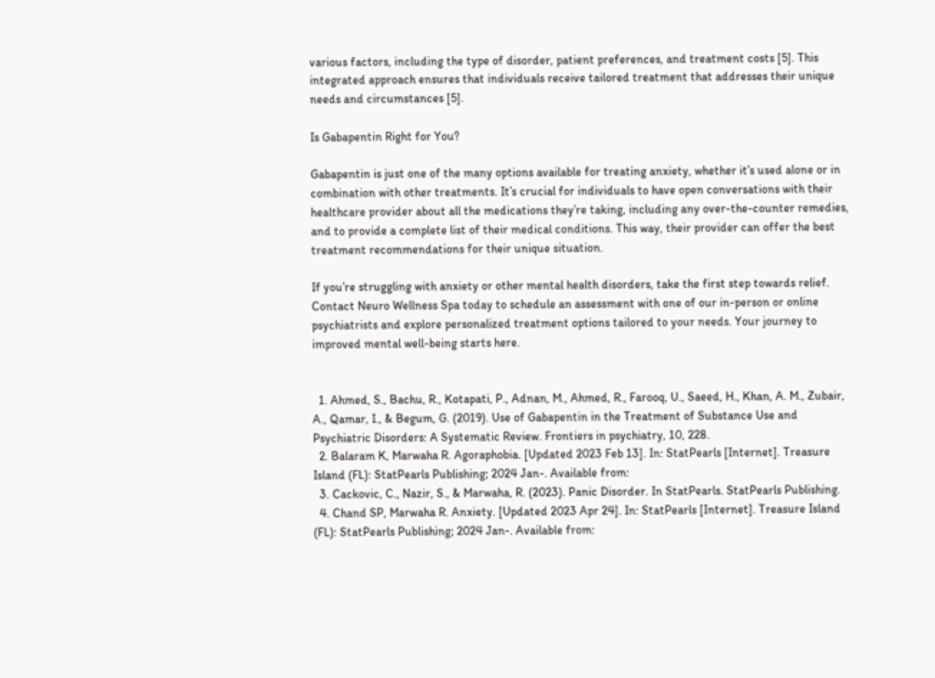various factors, including the type of disorder, patient preferences, and treatment costs [5]. This integrated approach ensures that individuals receive tailored treatment that addresses their unique needs and circumstances [5].

Is Gabapentin Right for You?

Gabapentin is just one of the many options available for treating anxiety, whether it’s used alone or in combination with other treatments. It’s crucial for individuals to have open conversations with their healthcare provider about all the medications they’re taking, including any over-the-counter remedies, and to provide a complete list of their medical conditions. This way, their provider can offer the best treatment recommendations for their unique situation.

If you’re struggling with anxiety or other mental health disorders, take the first step towards relief. Contact Neuro Wellness Spa today to schedule an assessment with one of our in-person or online psychiatrists and explore personalized treatment options tailored to your needs. Your journey to improved mental well-being starts here.


  1. Ahmed, S., Bachu, R., Kotapati, P., Adnan, M., Ahmed, R., Farooq, U., Saeed, H., Khan, A. M., Zubair, A., Qamar, I., & Begum, G. (2019). Use of Gabapentin in the Treatment of Substance Use and Psychiatric Disorders: A Systematic Review. Frontiers in psychiatry, 10, 228.
  2. Balaram K, Marwaha R. Agoraphobia. [Updated 2023 Feb 13]. In: StatPearls [Internet]. Treasure Island (FL): StatPearls Publishing; 2024 Jan-. Available from:
  3. Cackovic, C., Nazir, S., & Marwaha, R. (2023). Panic Disorder. In StatPearls. StatPearls Publishing.
  4. Chand SP, Marwaha R. Anxiety. [Updated 2023 Apr 24]. In: StatPearls [Internet]. Treasure Island (FL): StatPearls Publishing; 2024 Jan-. Available from: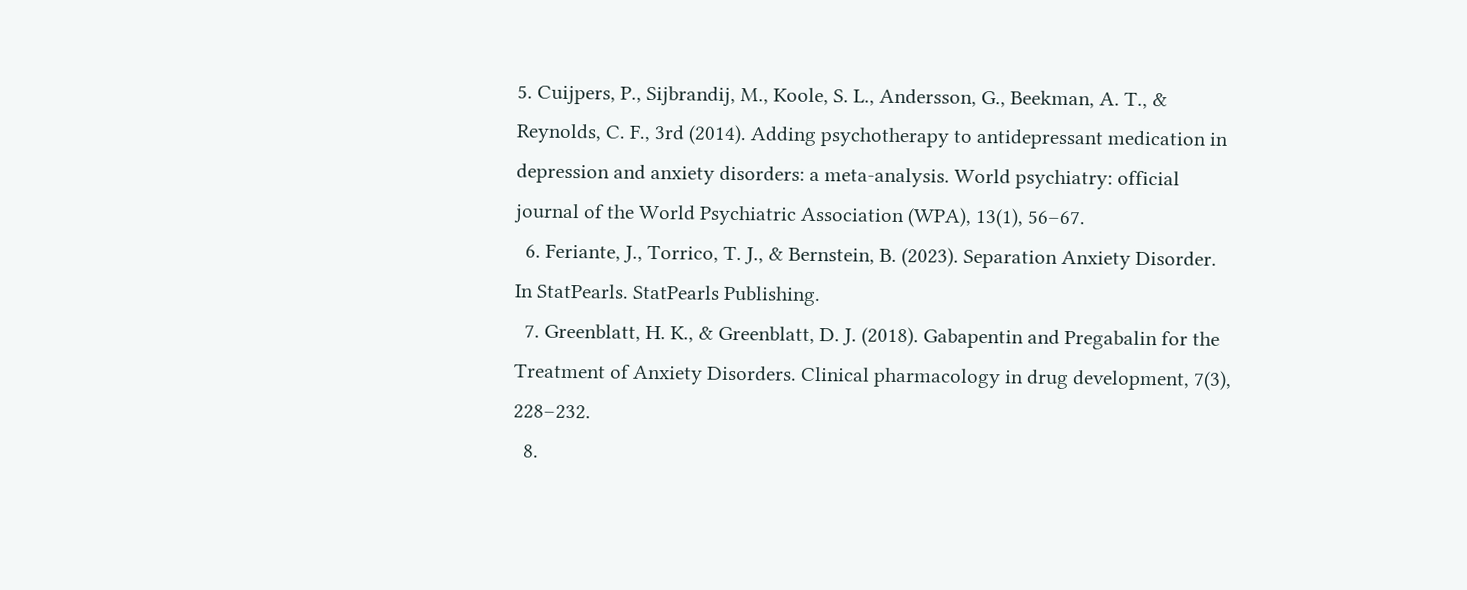5. Cuijpers, P., Sijbrandij, M., Koole, S. L., Andersson, G., Beekman, A. T., & Reynolds, C. F., 3rd (2014). Adding psychotherapy to antidepressant medication in depression and anxiety disorders: a meta-analysis. World psychiatry: official journal of the World Psychiatric Association (WPA), 13(1), 56–67.
  6. Feriante, J., Torrico, T. J., & Bernstein, B. (2023). Separation Anxiety Disorder. In StatPearls. StatPearls Publishing.
  7. Greenblatt, H. K., & Greenblatt, D. J. (2018). Gabapentin and Pregabalin for the Treatment of Anxiety Disorders. Clinical pharmacology in drug development, 7(3), 228–232.
  8.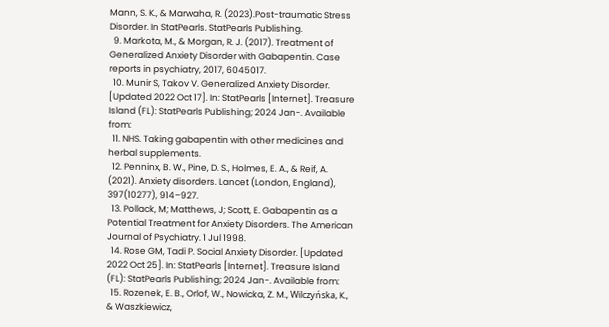Mann, S. K., & Marwaha, R. (2023).Post-traumatic Stress Disorder. In StatPearls. StatPearls Publishing.
  9. Markota, M., & Morgan, R. J. (2017). Treatment of Generalized Anxiety Disorder with Gabapentin. Case reports in psychiatry, 2017, 6045017.
  10. Munir S, Takov V. Generalized Anxiety Disorder. [Updated 2022 Oct 17]. In: StatPearls [Internet]. Treasure Island (FL): StatPearls Publishing; 2024 Jan-. Available from:
  11. NHS. Taking gabapentin with other medicines and herbal supplements.
  12. Penninx, B. W., Pine, D. S., Holmes, E. A., & Reif, A. (2021). Anxiety disorders. Lancet (London, England), 397(10277), 914–927.
  13. Pollack, M; Matthews, J; Scott, E. Gabapentin as a Potential Treatment for Anxiety Disorders. The American Journal of Psychiatry. 1 Jul 1998.
  14. Rose GM, Tadi P. Social Anxiety Disorder. [Updated 2022 Oct 25]. In: StatPearls [Internet]. Treasure Island (FL): StatPearls Publishing; 2024 Jan-. Available from:
  15. Rozenek, E. B., Orlof, W., Nowicka, Z. M., Wilczyńska, K., & Waszkiewicz,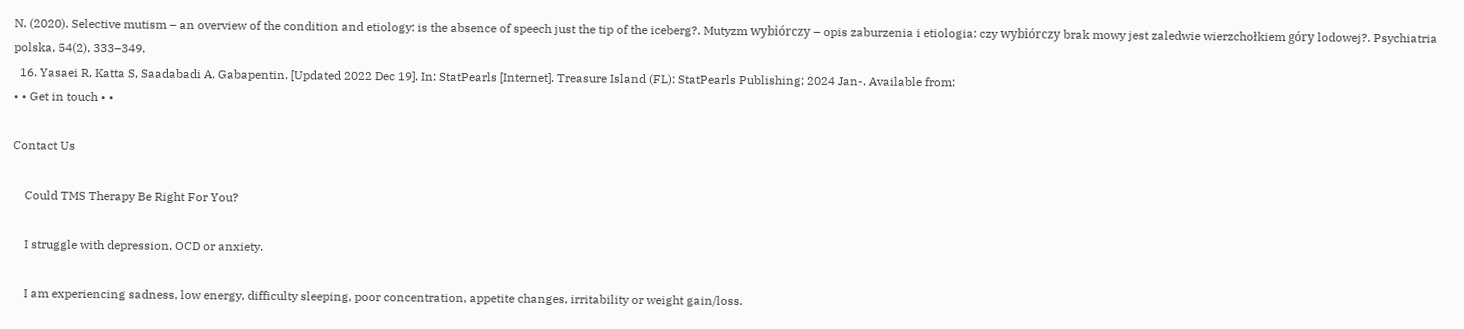N. (2020). Selective mutism – an overview of the condition and etiology: is the absence of speech just the tip of the iceberg?. Mutyzm wybiórczy – opis zaburzenia i etiologia: czy wybiórczy brak mowy jest zaledwie wierzchołkiem góry lodowej?. Psychiatria polska, 54(2), 333–349.
  16. Yasaei R, Katta S, Saadabadi A. Gabapentin. [Updated 2022 Dec 19]. In: StatPearls [Internet]. Treasure Island (FL): StatPearls Publishing; 2024 Jan-. Available from:
• • Get in touch • •

Contact Us

    Could TMS Therapy Be Right For You?

    I struggle with depression, OCD or anxiety.

    I am experiencing sadness, low energy, difficulty sleeping, poor concentration, appetite changes, irritability or weight gain/loss.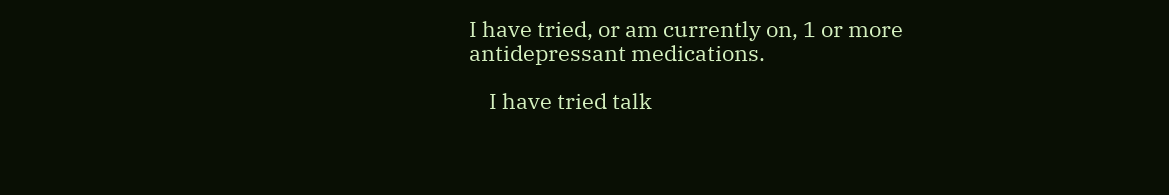I have tried, or am currently on, 1 or more antidepressant medications.

    I have tried talk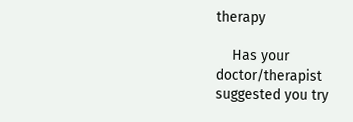therapy

    Has your doctor/therapist suggested you try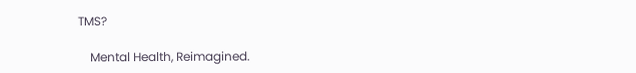TMS?

    Mental Health, Reimagined.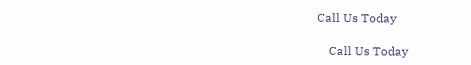Call Us Today

    Call Us Today